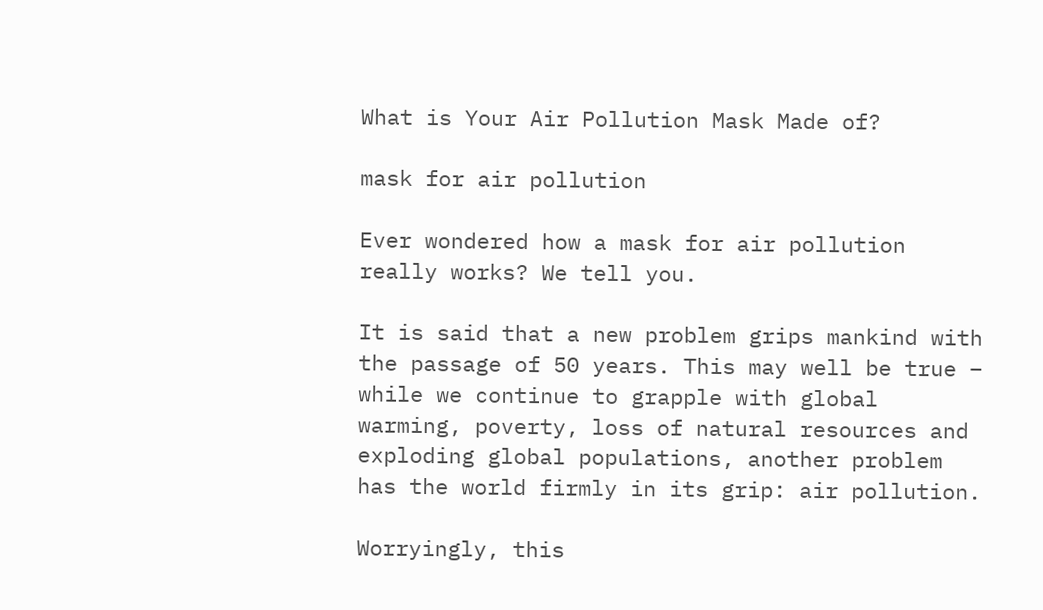What is Your Air Pollution Mask Made of?

mask for air pollution

Ever wondered how a mask for air pollution really works? We tell you.

It is said that a new problem grips mankind with the passage of 50 years. This may well be true – while we continue to grapple with global warming, poverty, loss of natural resources and exploding global populations, another problem has the world firmly in its grip: air pollution.

Worryingly, this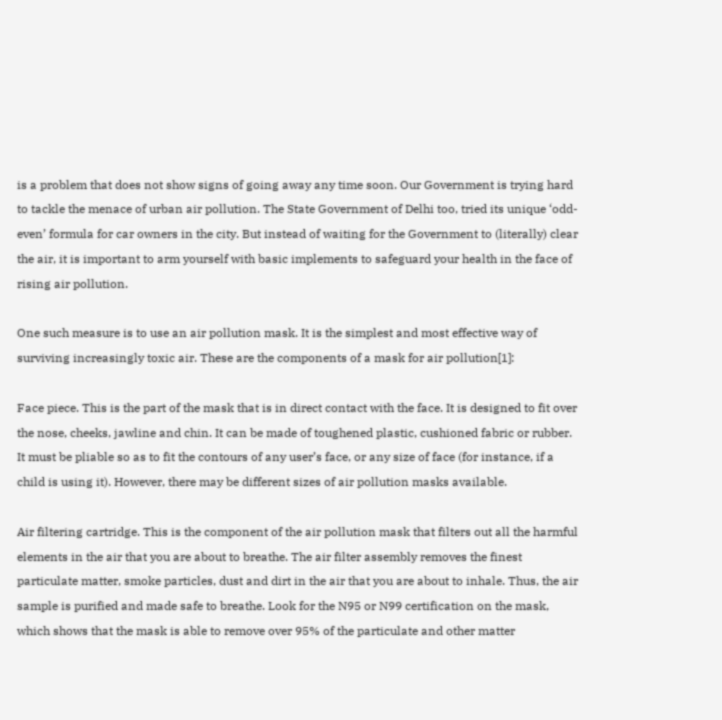is a problem that does not show signs of going away any time soon. Our Government is trying hard to tackle the menace of urban air pollution. The State Government of Delhi too, tried its unique ‘odd-even’ formula for car owners in the city. But instead of waiting for the Government to (literally) clear the air, it is important to arm yourself with basic implements to safeguard your health in the face of rising air pollution.

One such measure is to use an air pollution mask. It is the simplest and most effective way of surviving increasingly toxic air. These are the components of a mask for air pollution[1]:

Face piece. This is the part of the mask that is in direct contact with the face. It is designed to fit over the nose, cheeks, jawline and chin. It can be made of toughened plastic, cushioned fabric or rubber. It must be pliable so as to fit the contours of any user’s face, or any size of face (for instance, if a child is using it). However, there may be different sizes of air pollution masks available.

Air filtering cartridge. This is the component of the air pollution mask that filters out all the harmful elements in the air that you are about to breathe. The air filter assembly removes the finest particulate matter, smoke particles, dust and dirt in the air that you are about to inhale. Thus, the air sample is purified and made safe to breathe. Look for the N95 or N99 certification on the mask, which shows that the mask is able to remove over 95% of the particulate and other matter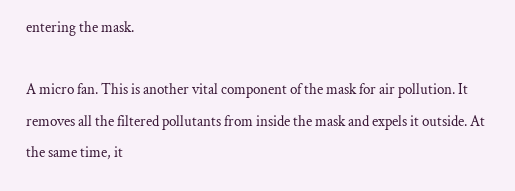entering the mask.

A micro fan. This is another vital component of the mask for air pollution. It removes all the filtered pollutants from inside the mask and expels it outside. At the same time, it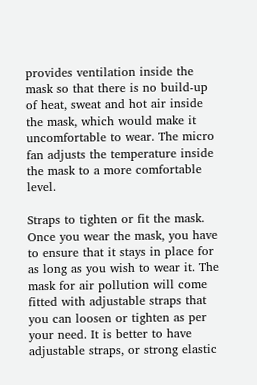provides ventilation inside the mask so that there is no build-up of heat, sweat and hot air inside the mask, which would make it uncomfortable to wear. The micro fan adjusts the temperature inside the mask to a more comfortable level.

Straps to tighten or fit the mask. Once you wear the mask, you have to ensure that it stays in place for as long as you wish to wear it. The mask for air pollution will come fitted with adjustable straps that you can loosen or tighten as per your need. It is better to have adjustable straps, or strong elastic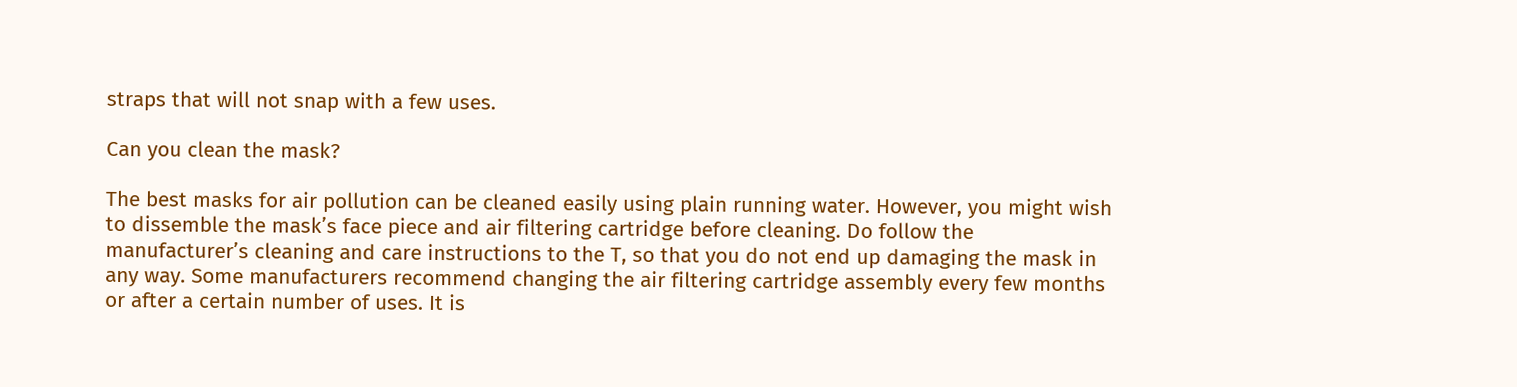straps that will not snap with a few uses.

Can you clean the mask?

The best masks for air pollution can be cleaned easily using plain running water. However, you might wish to dissemble the mask’s face piece and air filtering cartridge before cleaning. Do follow the manufacturer’s cleaning and care instructions to the T, so that you do not end up damaging the mask in any way. Some manufacturers recommend changing the air filtering cartridge assembly every few months or after a certain number of uses. It is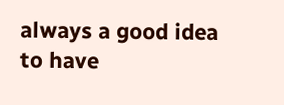always a good idea to have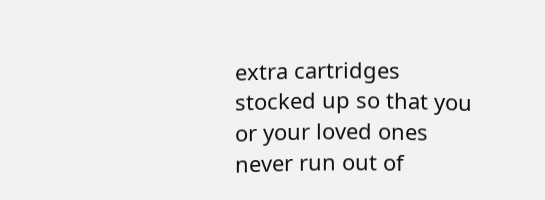extra cartridges stocked up so that you or your loved ones never run out of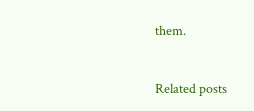them.


Related posts